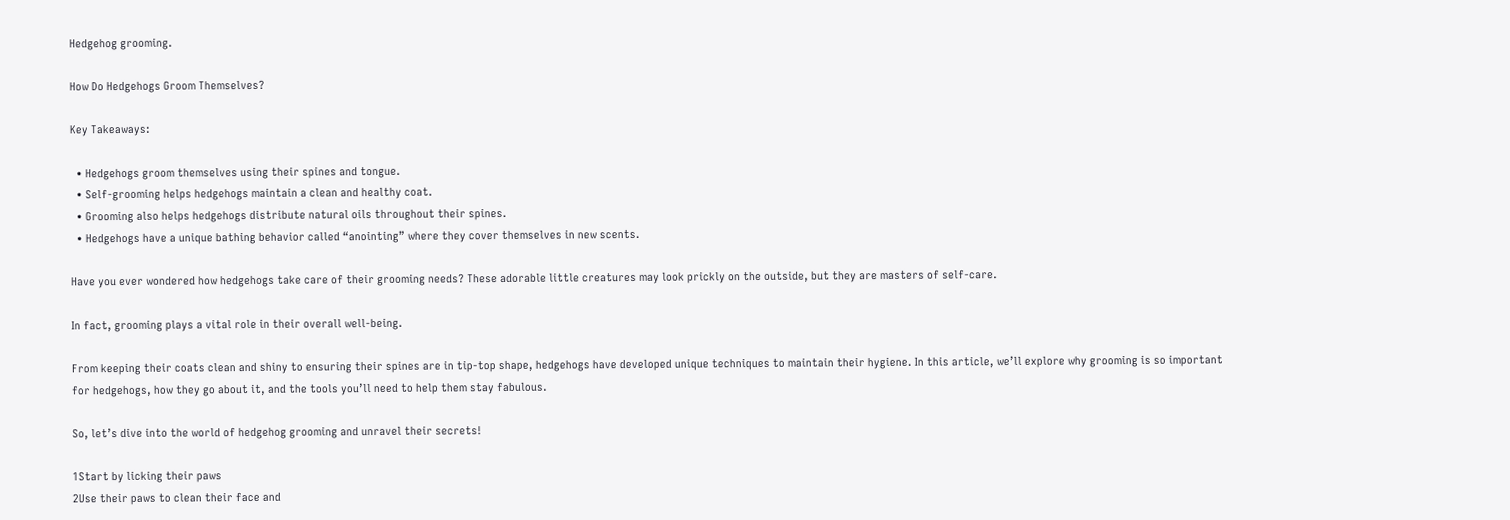Hedgehog grooming.

How Do Hedgehogs Groom Themselves?

Key Takeaways:

  • Hedgehogs groom themselves using their spines and tongue.
  • Self-grooming helps hedgehogs maintain a clean and healthy coat.
  • Grooming also helps hedgehogs distribute natural oils throughout their spines.
  • Hedgehogs have a unique bathing behavior called “anointing” where they cover themselves in new scents.

Have you ever wondered how hedgehogs take care of their grooming needs? These adorable little creatures may look prickly on the outside, but they are masters of self-care.

In fact, grooming plays a vital role in their overall well-being.

From keeping their coats clean and shiny to ensuring their spines are in tip-top shape, hedgehogs have developed unique techniques to maintain their hygiene. In this article, we’ll explore why grooming is so important for hedgehogs, how they go about it, and the tools you’ll need to help them stay fabulous.

So, let’s dive into the world of hedgehog grooming and unravel their secrets!

1Start by licking their paws
2Use their paws to clean their face and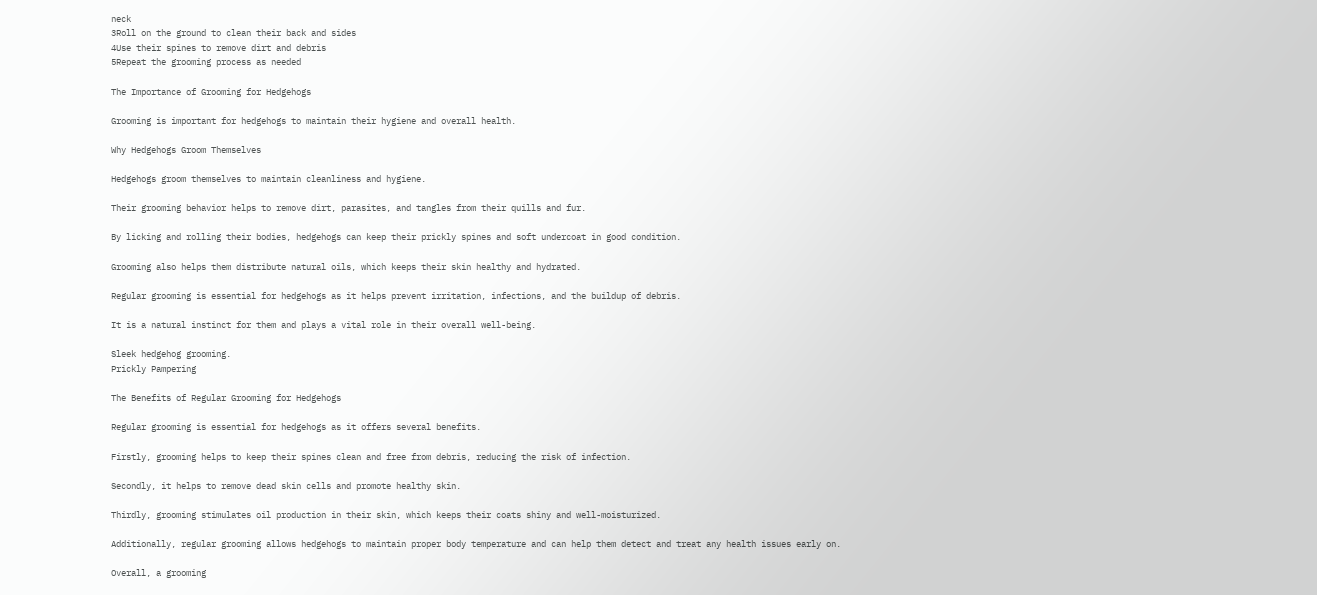neck
3Roll on the ground to clean their back and sides
4Use their spines to remove dirt and debris
5Repeat the grooming process as needed

The Importance of Grooming for Hedgehogs

Grooming is important for hedgehogs to maintain their hygiene and overall health.

Why Hedgehogs Groom Themselves

Hedgehogs groom themselves to maintain cleanliness and hygiene.

Their grooming behavior helps to remove dirt, parasites, and tangles from their quills and fur.

By licking and rolling their bodies, hedgehogs can keep their prickly spines and soft undercoat in good condition.

Grooming also helps them distribute natural oils, which keeps their skin healthy and hydrated.

Regular grooming is essential for hedgehogs as it helps prevent irritation, infections, and the buildup of debris.

It is a natural instinct for them and plays a vital role in their overall well-being.

Sleek hedgehog grooming.
Prickly Pampering

The Benefits of Regular Grooming for Hedgehogs

Regular grooming is essential for hedgehogs as it offers several benefits.

Firstly, grooming helps to keep their spines clean and free from debris, reducing the risk of infection.

Secondly, it helps to remove dead skin cells and promote healthy skin.

Thirdly, grooming stimulates oil production in their skin, which keeps their coats shiny and well-moisturized.

Additionally, regular grooming allows hedgehogs to maintain proper body temperature and can help them detect and treat any health issues early on.

Overall, a grooming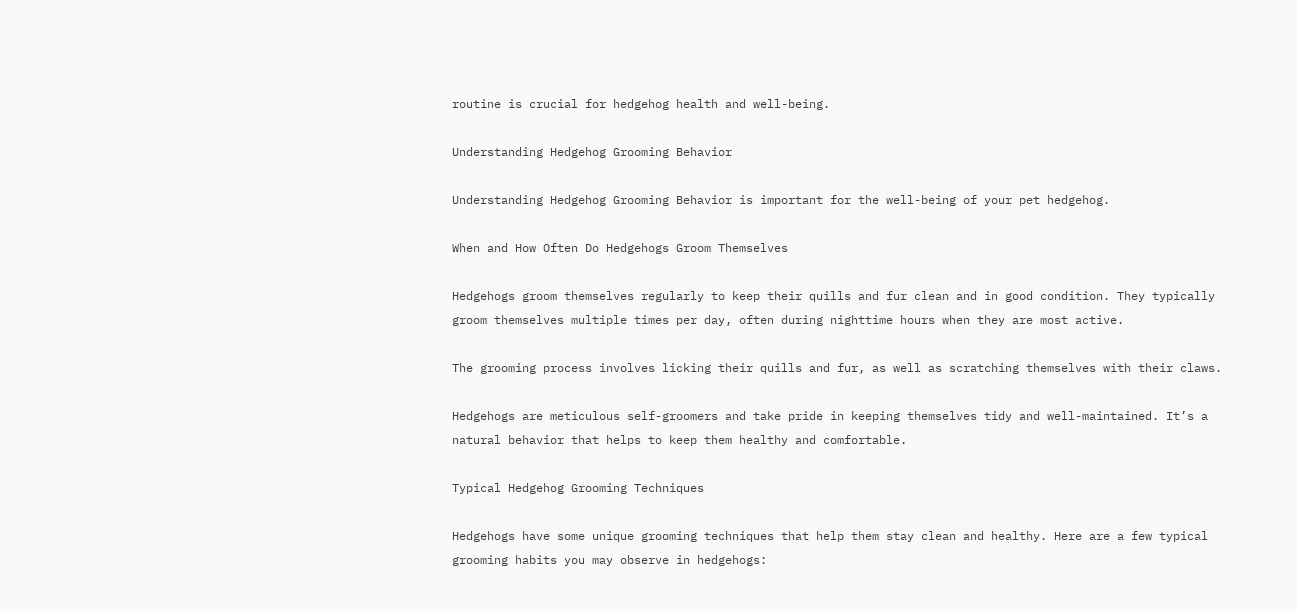routine is crucial for hedgehog health and well-being.

Understanding Hedgehog Grooming Behavior

Understanding Hedgehog Grooming Behavior is important for the well-being of your pet hedgehog.

When and How Often Do Hedgehogs Groom Themselves

Hedgehogs groom themselves regularly to keep their quills and fur clean and in good condition. They typically groom themselves multiple times per day, often during nighttime hours when they are most active.

The grooming process involves licking their quills and fur, as well as scratching themselves with their claws.

Hedgehogs are meticulous self-groomers and take pride in keeping themselves tidy and well-maintained. It’s a natural behavior that helps to keep them healthy and comfortable.

Typical Hedgehog Grooming Techniques

Hedgehogs have some unique grooming techniques that help them stay clean and healthy. Here are a few typical grooming habits you may observe in hedgehogs: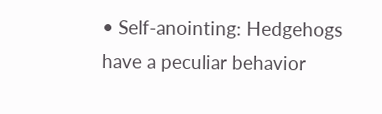• Self-anointing: Hedgehogs have a peculiar behavior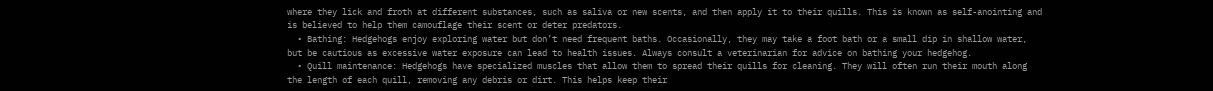where they lick and froth at different substances, such as saliva or new scents, and then apply it to their quills. This is known as self-anointing and is believed to help them camouflage their scent or deter predators.
  • Bathing: Hedgehogs enjoy exploring water but don’t need frequent baths. Occasionally, they may take a foot bath or a small dip in shallow water, but be cautious as excessive water exposure can lead to health issues. Always consult a veterinarian for advice on bathing your hedgehog.
  • Quill maintenance: Hedgehogs have specialized muscles that allow them to spread their quills for cleaning. They will often run their mouth along the length of each quill, removing any debris or dirt. This helps keep their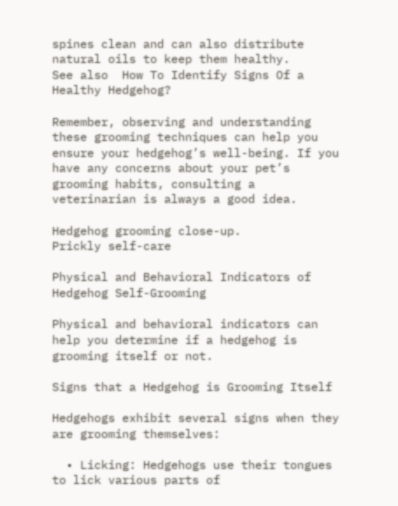spines clean and can also distribute natural oils to keep them healthy.
See also  How To Identify Signs Of a Healthy Hedgehog?

Remember, observing and understanding these grooming techniques can help you ensure your hedgehog’s well-being. If you have any concerns about your pet’s grooming habits, consulting a veterinarian is always a good idea.

Hedgehog grooming close-up.
Prickly self-care

Physical and Behavioral Indicators of Hedgehog Self-Grooming

Physical and behavioral indicators can help you determine if a hedgehog is grooming itself or not.

Signs that a Hedgehog is Grooming Itself

Hedgehogs exhibit several signs when they are grooming themselves:

  • Licking: Hedgehogs use their tongues to lick various parts of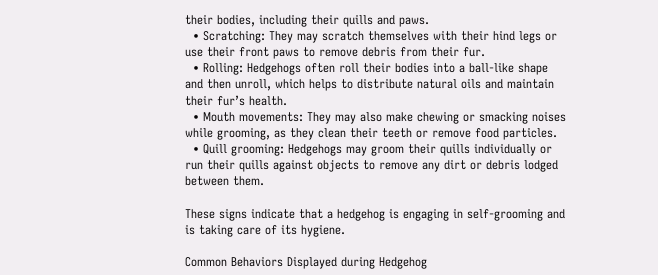their bodies, including their quills and paws.
  • Scratching: They may scratch themselves with their hind legs or use their front paws to remove debris from their fur.
  • Rolling: Hedgehogs often roll their bodies into a ball-like shape and then unroll, which helps to distribute natural oils and maintain their fur’s health.
  • Mouth movements: They may also make chewing or smacking noises while grooming, as they clean their teeth or remove food particles.
  • Quill grooming: Hedgehogs may groom their quills individually or run their quills against objects to remove any dirt or debris lodged between them.

These signs indicate that a hedgehog is engaging in self-grooming and is taking care of its hygiene.

Common Behaviors Displayed during Hedgehog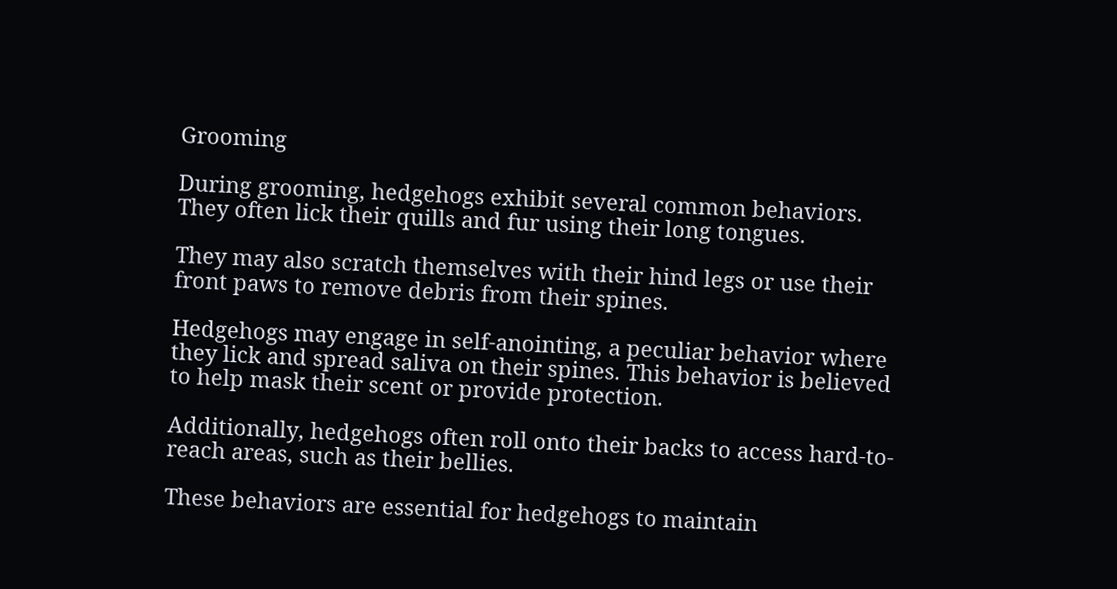Grooming

During grooming, hedgehogs exhibit several common behaviors. They often lick their quills and fur using their long tongues.

They may also scratch themselves with their hind legs or use their front paws to remove debris from their spines.

Hedgehogs may engage in self-anointing, a peculiar behavior where they lick and spread saliva on their spines. This behavior is believed to help mask their scent or provide protection.

Additionally, hedgehogs often roll onto their backs to access hard-to-reach areas, such as their bellies.

These behaviors are essential for hedgehogs to maintain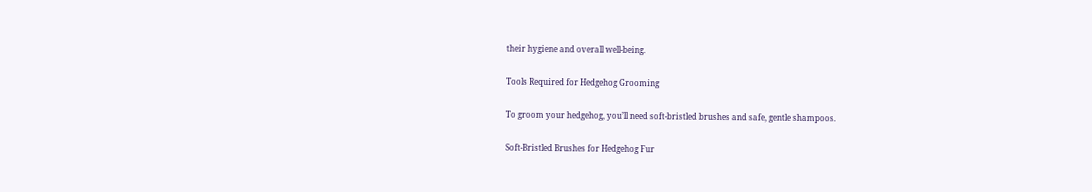their hygiene and overall well-being.

Tools Required for Hedgehog Grooming

To groom your hedgehog, you’ll need soft-bristled brushes and safe, gentle shampoos.

Soft-Bristled Brushes for Hedgehog Fur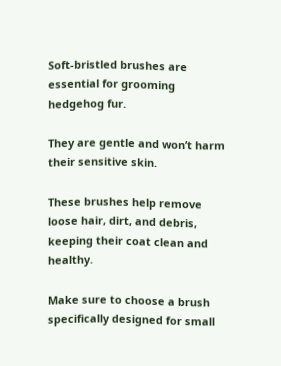Soft-bristled brushes are essential for grooming hedgehog fur.

They are gentle and won’t harm their sensitive skin.

These brushes help remove loose hair, dirt, and debris, keeping their coat clean and healthy.

Make sure to choose a brush specifically designed for small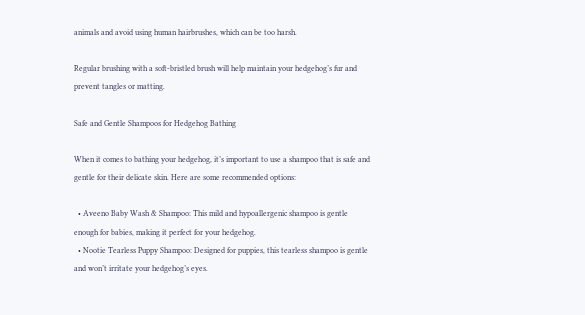animals and avoid using human hairbrushes, which can be too harsh.

Regular brushing with a soft-bristled brush will help maintain your hedgehog’s fur and prevent tangles or matting.

Safe and Gentle Shampoos for Hedgehog Bathing

When it comes to bathing your hedgehog, it’s important to use a shampoo that is safe and gentle for their delicate skin. Here are some recommended options:

  • Aveeno Baby Wash & Shampoo: This mild and hypoallergenic shampoo is gentle enough for babies, making it perfect for your hedgehog.
  • Nootie Tearless Puppy Shampoo: Designed for puppies, this tearless shampoo is gentle and won’t irritate your hedgehog’s eyes.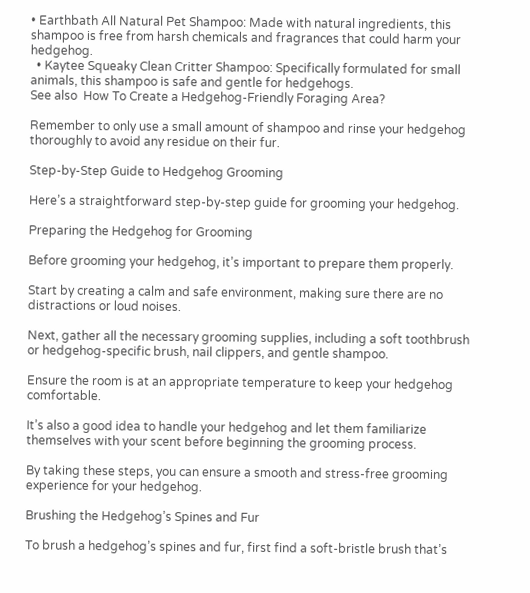• Earthbath All Natural Pet Shampoo: Made with natural ingredients, this shampoo is free from harsh chemicals and fragrances that could harm your hedgehog.
  • Kaytee Squeaky Clean Critter Shampoo: Specifically formulated for small animals, this shampoo is safe and gentle for hedgehogs.
See also  How To Create a Hedgehog-Friendly Foraging Area?

Remember to only use a small amount of shampoo and rinse your hedgehog thoroughly to avoid any residue on their fur.

Step-by-Step Guide to Hedgehog Grooming

Here’s a straightforward step-by-step guide for grooming your hedgehog.

Preparing the Hedgehog for Grooming

Before grooming your hedgehog, it’s important to prepare them properly.

Start by creating a calm and safe environment, making sure there are no distractions or loud noises.

Next, gather all the necessary grooming supplies, including a soft toothbrush or hedgehog-specific brush, nail clippers, and gentle shampoo.

Ensure the room is at an appropriate temperature to keep your hedgehog comfortable.

It’s also a good idea to handle your hedgehog and let them familiarize themselves with your scent before beginning the grooming process.

By taking these steps, you can ensure a smooth and stress-free grooming experience for your hedgehog.

Brushing the Hedgehog’s Spines and Fur

To brush a hedgehog’s spines and fur, first find a soft-bristle brush that’s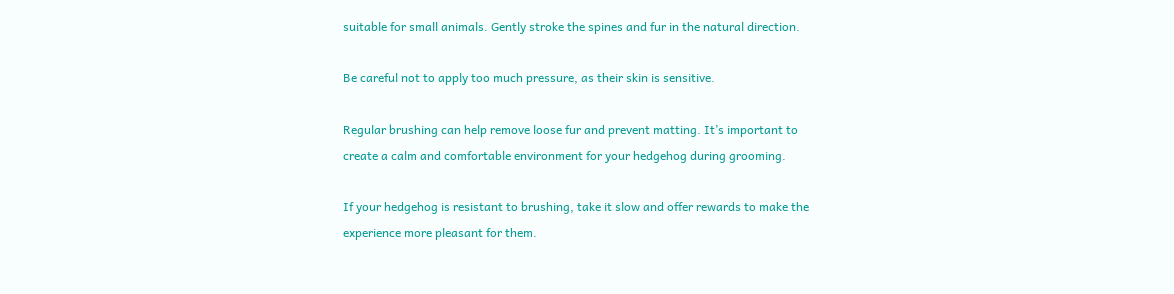suitable for small animals. Gently stroke the spines and fur in the natural direction.

Be careful not to apply too much pressure, as their skin is sensitive.

Regular brushing can help remove loose fur and prevent matting. It’s important to create a calm and comfortable environment for your hedgehog during grooming.

If your hedgehog is resistant to brushing, take it slow and offer rewards to make the experience more pleasant for them.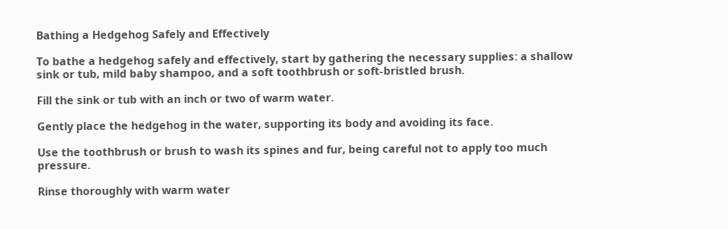Bathing a Hedgehog Safely and Effectively

To bathe a hedgehog safely and effectively, start by gathering the necessary supplies: a shallow sink or tub, mild baby shampoo, and a soft toothbrush or soft-bristled brush.

Fill the sink or tub with an inch or two of warm water.

Gently place the hedgehog in the water, supporting its body and avoiding its face.

Use the toothbrush or brush to wash its spines and fur, being careful not to apply too much pressure.

Rinse thoroughly with warm water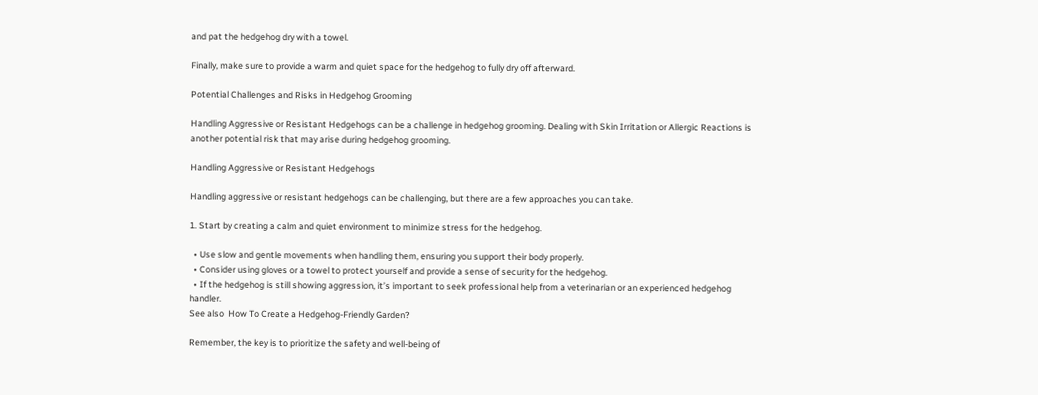and pat the hedgehog dry with a towel.

Finally, make sure to provide a warm and quiet space for the hedgehog to fully dry off afterward.

Potential Challenges and Risks in Hedgehog Grooming

Handling Aggressive or Resistant Hedgehogs can be a challenge in hedgehog grooming. Dealing with Skin Irritation or Allergic Reactions is another potential risk that may arise during hedgehog grooming.

Handling Aggressive or Resistant Hedgehogs

Handling aggressive or resistant hedgehogs can be challenging, but there are a few approaches you can take.

1. Start by creating a calm and quiet environment to minimize stress for the hedgehog.

  • Use slow and gentle movements when handling them, ensuring you support their body properly.
  • Consider using gloves or a towel to protect yourself and provide a sense of security for the hedgehog.
  • If the hedgehog is still showing aggression, it’s important to seek professional help from a veterinarian or an experienced hedgehog handler.
See also  How To Create a Hedgehog-Friendly Garden?

Remember, the key is to prioritize the safety and well-being of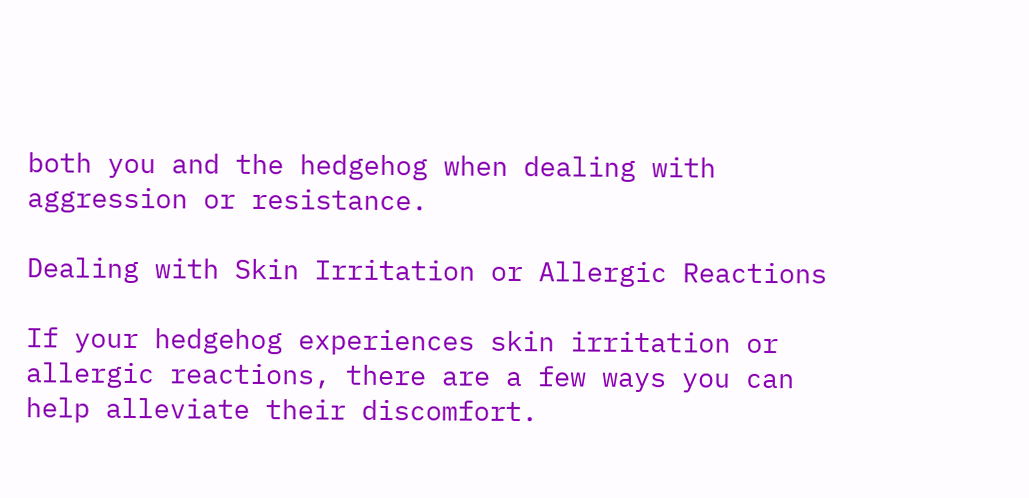both you and the hedgehog when dealing with aggression or resistance.

Dealing with Skin Irritation or Allergic Reactions

If your hedgehog experiences skin irritation or allergic reactions, there are a few ways you can help alleviate their discomfort.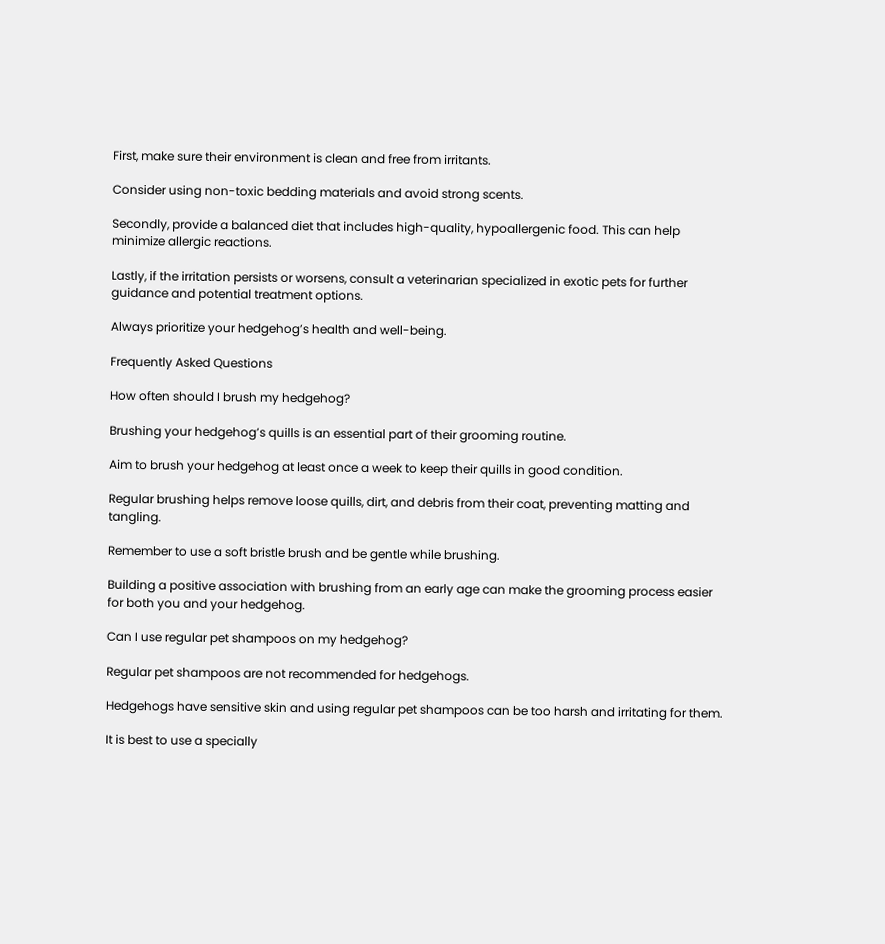First, make sure their environment is clean and free from irritants.

Consider using non-toxic bedding materials and avoid strong scents.

Secondly, provide a balanced diet that includes high-quality, hypoallergenic food. This can help minimize allergic reactions.

Lastly, if the irritation persists or worsens, consult a veterinarian specialized in exotic pets for further guidance and potential treatment options.

Always prioritize your hedgehog’s health and well-being.

Frequently Asked Questions

How often should I brush my hedgehog?

Brushing your hedgehog’s quills is an essential part of their grooming routine.

Aim to brush your hedgehog at least once a week to keep their quills in good condition.

Regular brushing helps remove loose quills, dirt, and debris from their coat, preventing matting and tangling.

Remember to use a soft bristle brush and be gentle while brushing.

Building a positive association with brushing from an early age can make the grooming process easier for both you and your hedgehog.

Can I use regular pet shampoos on my hedgehog?

Regular pet shampoos are not recommended for hedgehogs.

Hedgehogs have sensitive skin and using regular pet shampoos can be too harsh and irritating for them.

It is best to use a specially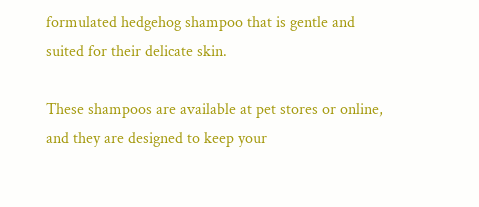formulated hedgehog shampoo that is gentle and suited for their delicate skin.

These shampoos are available at pet stores or online, and they are designed to keep your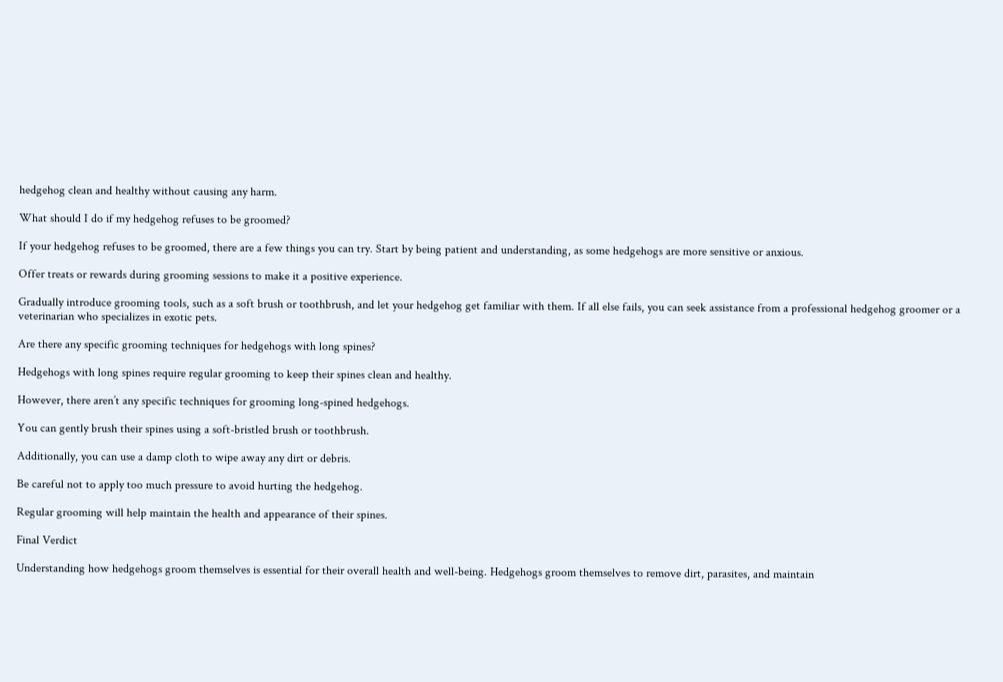hedgehog clean and healthy without causing any harm.

What should I do if my hedgehog refuses to be groomed?

If your hedgehog refuses to be groomed, there are a few things you can try. Start by being patient and understanding, as some hedgehogs are more sensitive or anxious.

Offer treats or rewards during grooming sessions to make it a positive experience.

Gradually introduce grooming tools, such as a soft brush or toothbrush, and let your hedgehog get familiar with them. If all else fails, you can seek assistance from a professional hedgehog groomer or a veterinarian who specializes in exotic pets.

Are there any specific grooming techniques for hedgehogs with long spines?

Hedgehogs with long spines require regular grooming to keep their spines clean and healthy.

However, there aren’t any specific techniques for grooming long-spined hedgehogs.

You can gently brush their spines using a soft-bristled brush or toothbrush.

Additionally, you can use a damp cloth to wipe away any dirt or debris.

Be careful not to apply too much pressure to avoid hurting the hedgehog.

Regular grooming will help maintain the health and appearance of their spines.

Final Verdict

Understanding how hedgehogs groom themselves is essential for their overall health and well-being. Hedgehogs groom themselves to remove dirt, parasites, and maintain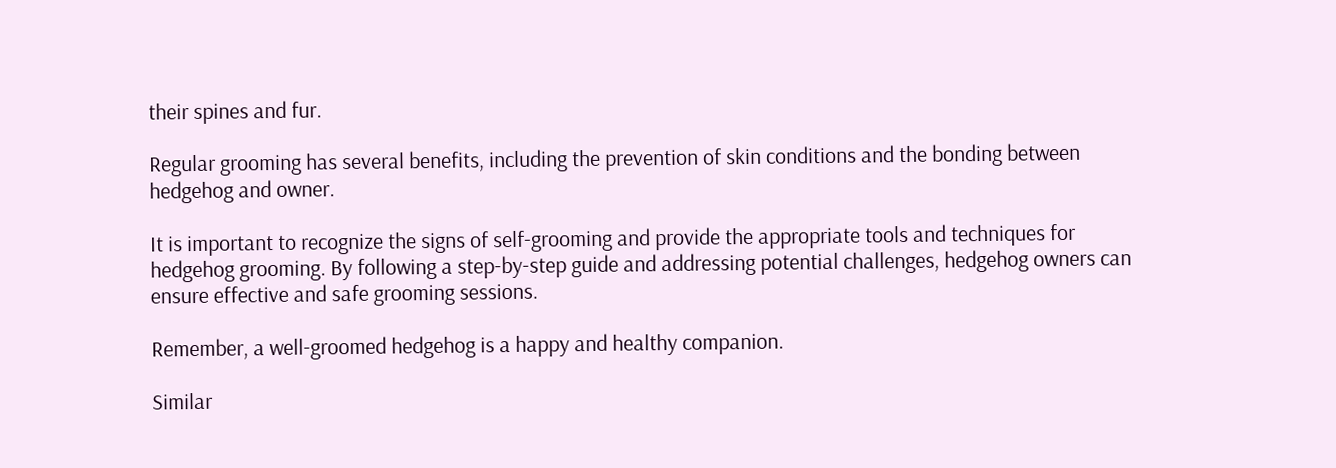their spines and fur.

Regular grooming has several benefits, including the prevention of skin conditions and the bonding between hedgehog and owner.

It is important to recognize the signs of self-grooming and provide the appropriate tools and techniques for hedgehog grooming. By following a step-by-step guide and addressing potential challenges, hedgehog owners can ensure effective and safe grooming sessions.

Remember, a well-groomed hedgehog is a happy and healthy companion.

Similar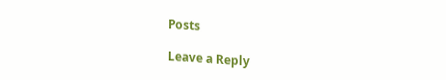Posts

Leave a Reply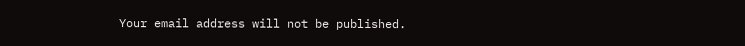Your email address will not be published.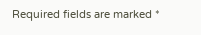Required fields are marked *